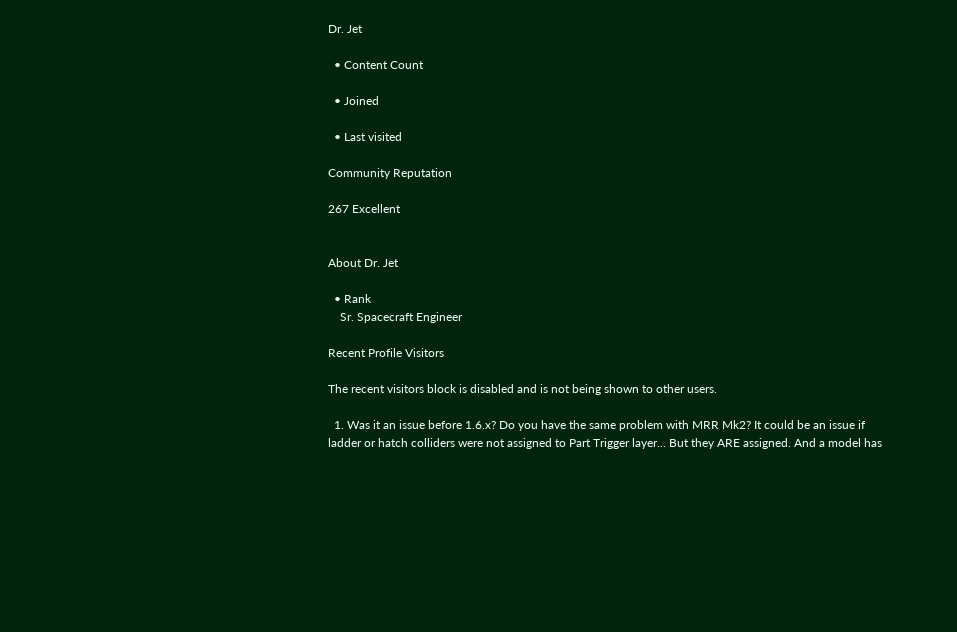Dr. Jet

  • Content Count

  • Joined

  • Last visited

Community Reputation

267 Excellent


About Dr. Jet

  • Rank
    Sr. Spacecraft Engineer

Recent Profile Visitors

The recent visitors block is disabled and is not being shown to other users.

  1. Was it an issue before 1.6.x? Do you have the same problem with MRR Mk2? It could be an issue if ladder or hatch colliders were not assigned to Part Trigger layer... But they ARE assigned. And a model has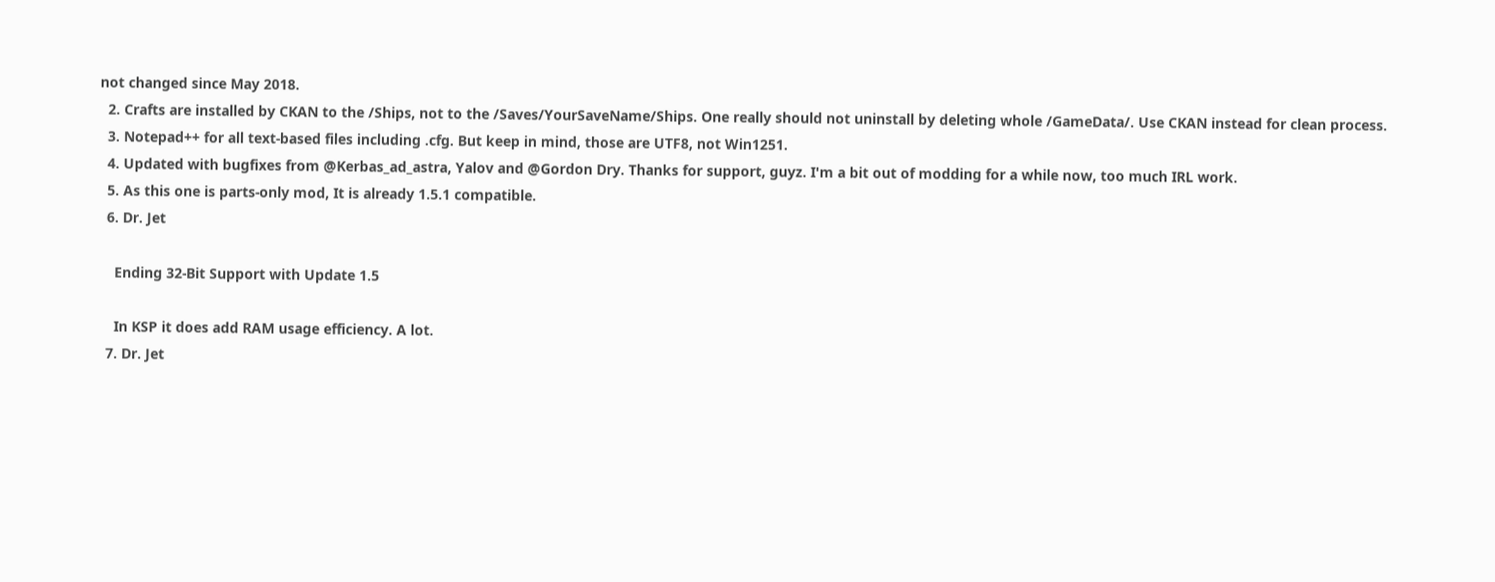not changed since May 2018.
  2. Crafts are installed by CKAN to the /Ships, not to the /Saves/YourSaveName/Ships. One really should not uninstall by deleting whole /GameData/. Use CKAN instead for clean process.
  3. Notepad++ for all text-based files including .cfg. But keep in mind, those are UTF8, not Win1251.
  4. Updated with bugfixes from @Kerbas_ad_astra, Yalov and @Gordon Dry. Thanks for support, guyz. I'm a bit out of modding for a while now, too much IRL work.
  5. As this one is parts-only mod, It is already 1.5.1 compatible.
  6. Dr. Jet

    Ending 32-Bit Support with Update 1.5

    In KSP it does add RAM usage efficiency. A lot.
  7. Dr. Jet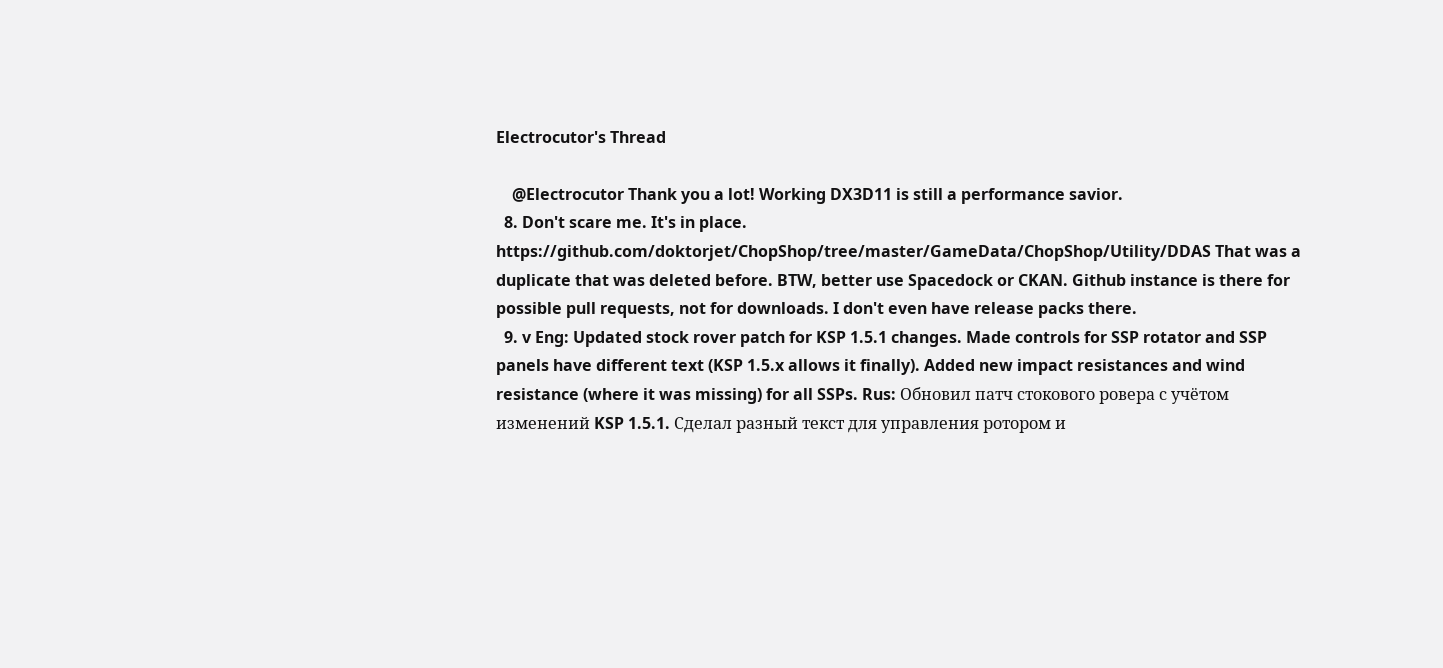Electrocutor's Thread

    @Electrocutor Thank you a lot! Working DX3D11 is still a performance savior.
  8. Don't scare me. It's in place. https://github.com/doktorjet/ChopShop/tree/master/GameData/ChopShop/Utility/DDAS That was a duplicate that was deleted before. BTW, better use Spacedock or CKAN. Github instance is there for possible pull requests, not for downloads. I don't even have release packs there.
  9. v Eng: Updated stock rover patch for KSP 1.5.1 changes. Made controls for SSP rotator and SSP panels have different text (KSP 1.5.x allows it finally). Added new impact resistances and wind resistance (where it was missing) for all SSPs. Rus: Обновил патч стокового ровера с учётом изменений KSP 1.5.1. Сделал разный текст для управления ротором и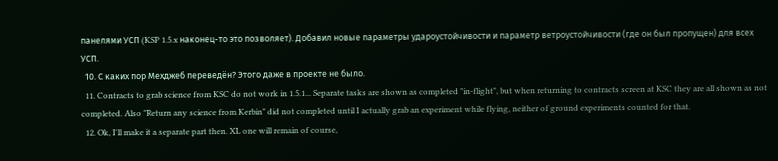панелями УСП (KSP 1.5.x наконец-то это позволяет). Добавил новые параметры удароустойчивости и параметр ветроустойчивости (где он был пропущен) для всех УСП.
  10. С каких пор Мехджеб переведён? Этого даже в проекте не было.
  11. Contracts to grab science from KSC do not work in 1.5.1... Separate tasks are shown as completed "in-flight", but when returning to contracts screen at KSC they are all shown as not completed. Also "Return any science from Kerbin" did not completed until I actually grab an experiment while flying, neither of ground experiments counted for that.
  12. Ok, I'll make it a separate part then. XL one will remain of course,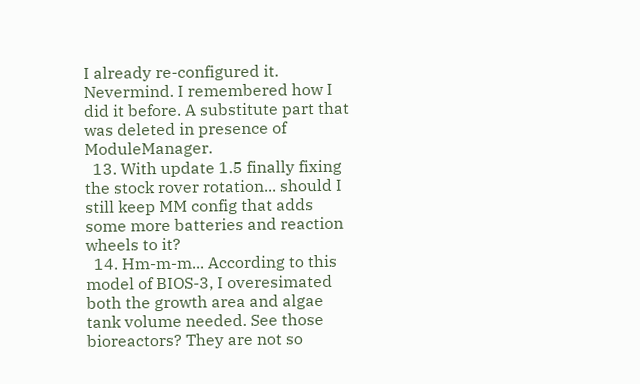I already re-configured it. Nevermind. I remembered how I did it before. A substitute part that was deleted in presence of ModuleManager.
  13. With update 1.5 finally fixing the stock rover rotation... should I still keep MM config that adds some more batteries and reaction wheels to it?
  14. Hm-m-m... According to this model of BIOS-3, I overesimated both the growth area and algae tank volume needed. See those bioreactors? They are not so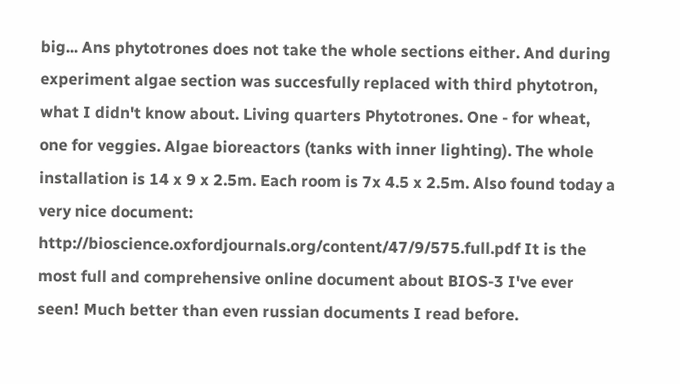big... Ans phytotrones does not take the whole sections either. And during experiment algae section was succesfully replaced with third phytotron, what I didn't know about. Living quarters Phytotrones. One - for wheat, one for veggies. Algae bioreactors (tanks with inner lighting). The whole installation is 14 x 9 x 2.5m. Each room is 7x 4.5 x 2.5m. Also found today a very nice document: http://bioscience.oxfordjournals.org/content/47/9/575.full.pdf It is the most full and comprehensive online document about BIOS-3 I've ever seen! Much better than even russian documents I read before.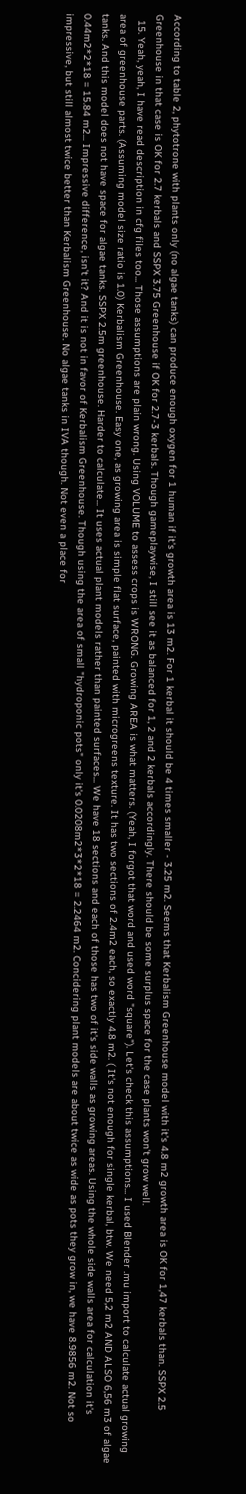According to table 2, phytotrone with plants only (no algae tanks) can produce enough oxygen for 1 human if it's growth area is 13 m2. For 1 kerbal it should be 4 times smaller - 3.25 m2. Seems that Kerbalism Greenhouse model with it's 4.8 m2 growth area is OK for 1,47 kerbals than. SSPX 2.5 Greenhouse in that case is OK for 2.7 kerbals and SSPX 3.75 Greenhouse if OK for 2.7-3 kerbals. Though gameplaywise, I still see it as balanced for 1, 2 and 2 kerbals accordingly. There should be some surplus space for the case plants won't grow well.
  15. Yeah, yeah, I have read description in cfg files too... Those assumptions are plain wrong. Using VOLUME to assess crops is WRONG. Growing AREA is what matters. (Yeah, I forgot that word and used word "square"). Let's check this assumptions... I used Blender .mu import to calculate actual growing area of greenhouse parts. (Assuming model size ratio is 1.0) Kerbalism Greenhouse. Easy one, as growing area is simple flat surface, painted with microgreens texture. It has two sections of 2.4m2 each, so exactly 4.8 m2. ( It's not enough for single kerbal, btw. We need 5,2 m2 AND ALSO 6,56 m3 of algae tanks. And this model does not have space for algae tanks. SSPX 2.5m greenhouse. Harder to calculate... It uses actual plant models rather than painted surfaces... We have 18 sections and each of those has two of it's side walls as growing areas. Using the whole side walls area for calculation it's 0.44m2*2*18 = 15.84 m2... Impressive difference, isn't it? And it is not in favor of Kerbalism Greenhouse. Though using the area of small "hydroponic pots" only it's 0.0208m2*3*2*18 = 2.2464 m2. Concidering plant models are about twice as wide as pots they grow in, we have 8.9856 m2. Not so impressive, but still almost twice better than Kerbalism Greenhouse. No algae tanks in IVA though. Not even a place for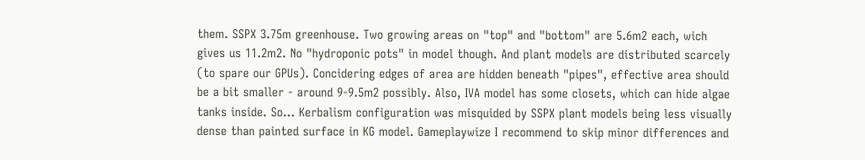them. SSPX 3.75m greenhouse. Two growing areas on "top" and "bottom" are 5.6m2 each, wich gives us 11.2m2. No "hydroponic pots" in model though. And plant models are distributed scarcely (to spare our GPUs). Concidering edges of area are hidden beneath "pipes", effective area should be a bit smaller - around 9-9.5m2 possibly. Also, IVA model has some closets, which can hide algae tanks inside. So... Kerbalism configuration was misquided by SSPX plant models being less visually dense than painted surface in KG model. Gameplaywize I recommend to skip minor differences and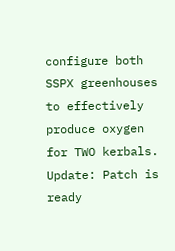configure both SSPX greenhouses to effectively produce oxygen for TWO kerbals. Update: Patch is ready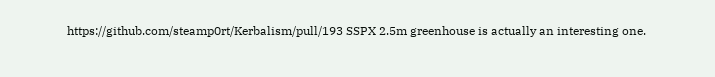https://github.com/steamp0rt/Kerbalism/pull/193 SSPX 2.5m greenhouse is actually an interesting one.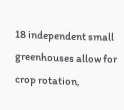18 independent small greenhouses allow for crop rotation,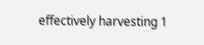effectively harvesting 1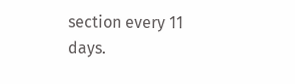section every 11 days.